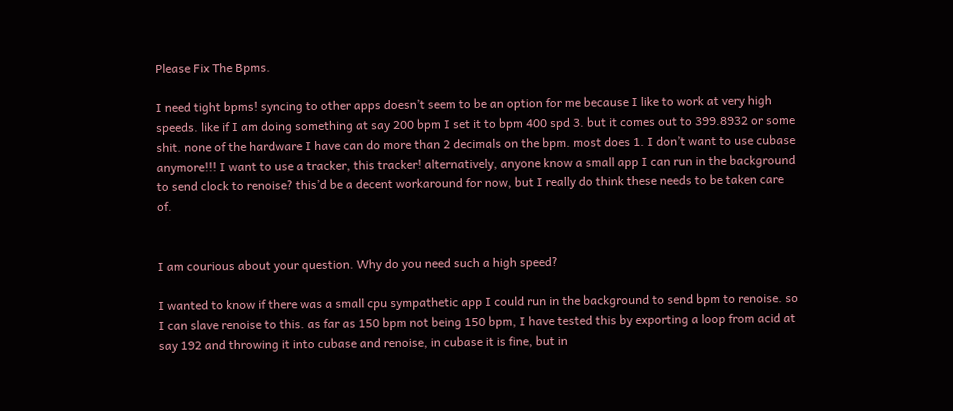Please Fix The Bpms.

I need tight bpms! syncing to other apps doesn’t seem to be an option for me because I like to work at very high speeds. like if I am doing something at say 200 bpm I set it to bpm 400 spd 3. but it comes out to 399.8932 or some shit. none of the hardware I have can do more than 2 decimals on the bpm. most does 1. I don’t want to use cubase anymore!!! I want to use a tracker, this tracker! alternatively, anyone know a small app I can run in the background to send clock to renoise? this’d be a decent workaround for now, but I really do think these needs to be taken care of.


I am courious about your question. Why do you need such a high speed?

I wanted to know if there was a small cpu sympathetic app I could run in the background to send bpm to renoise. so I can slave renoise to this. as far as 150 bpm not being 150 bpm, I have tested this by exporting a loop from acid at say 192 and throwing it into cubase and renoise, in cubase it is fine, but in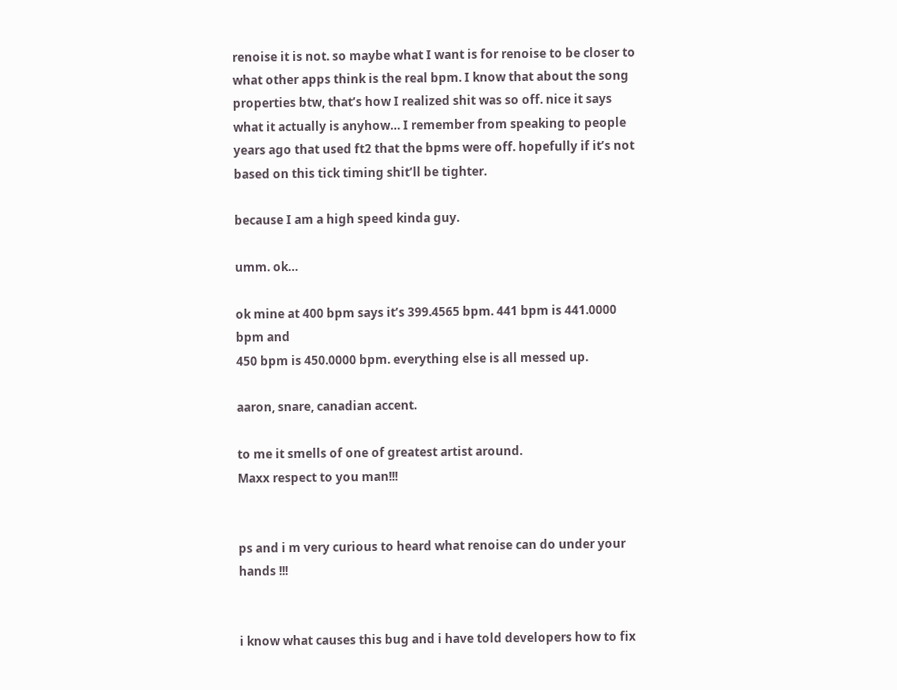renoise it is not. so maybe what I want is for renoise to be closer to what other apps think is the real bpm. I know that about the song properties btw, that’s how I realized shit was so off. nice it says what it actually is anyhow… I remember from speaking to people years ago that used ft2 that the bpms were off. hopefully if it’s not based on this tick timing shit’ll be tighter.

because I am a high speed kinda guy.

umm. ok…

ok mine at 400 bpm says it’s 399.4565 bpm. 441 bpm is 441.0000 bpm and
450 bpm is 450.0000 bpm. everything else is all messed up.

aaron, snare, canadian accent.

to me it smells of one of greatest artist around.
Maxx respect to you man!!!


ps and i m very curious to heard what renoise can do under your hands !!!


i know what causes this bug and i have told developers how to fix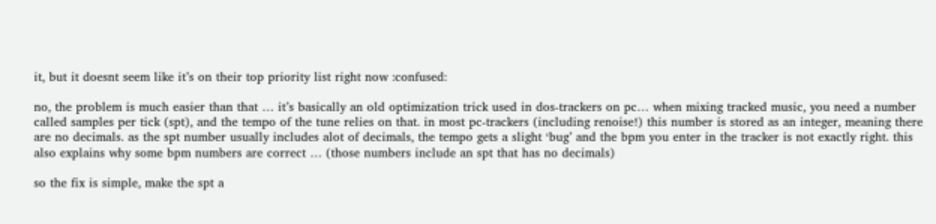it, but it doesnt seem like it’s on their top priority list right now :confused:

no, the problem is much easier than that … it’s basically an old optimization trick used in dos-trackers on pc… when mixing tracked music, you need a number called samples per tick (spt), and the tempo of the tune relies on that. in most pc-trackers (including renoise!) this number is stored as an integer, meaning there are no decimals. as the spt number usually includes alot of decimals, the tempo gets a slight ‘bug’ and the bpm you enter in the tracker is not exactly right. this also explains why some bpm numbers are correct … (those numbers include an spt that has no decimals)

so the fix is simple, make the spt a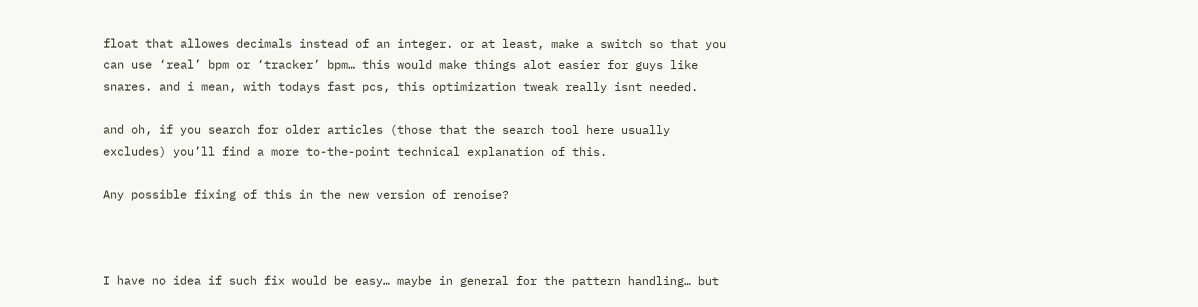float that allowes decimals instead of an integer. or at least, make a switch so that you can use ‘real’ bpm or ‘tracker’ bpm… this would make things alot easier for guys like snares. and i mean, with todays fast pcs, this optimization tweak really isnt needed.

and oh, if you search for older articles (those that the search tool here usually excludes) you’ll find a more to-the-point technical explanation of this.

Any possible fixing of this in the new version of renoise?



I have no idea if such fix would be easy… maybe in general for the pattern handling… but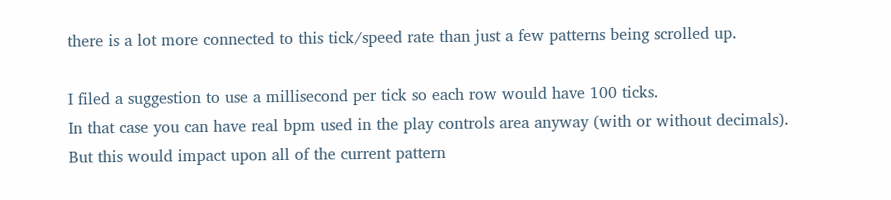there is a lot more connected to this tick/speed rate than just a few patterns being scrolled up.

I filed a suggestion to use a millisecond per tick so each row would have 100 ticks.
In that case you can have real bpm used in the play controls area anyway (with or without decimals).
But this would impact upon all of the current pattern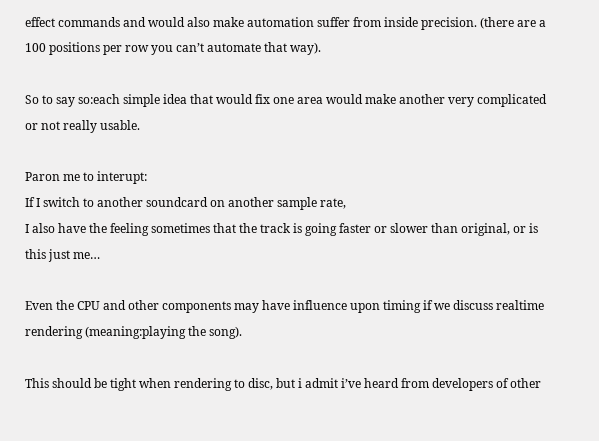effect commands and would also make automation suffer from inside precision. (there are a 100 positions per row you can’t automate that way).

So to say so:each simple idea that would fix one area would make another very complicated or not really usable.

Paron me to interupt:
If I switch to another soundcard on another sample rate,
I also have the feeling sometimes that the track is going faster or slower than original, or is this just me…

Even the CPU and other components may have influence upon timing if we discuss realtime rendering (meaning:playing the song).

This should be tight when rendering to disc, but i admit i’ve heard from developers of other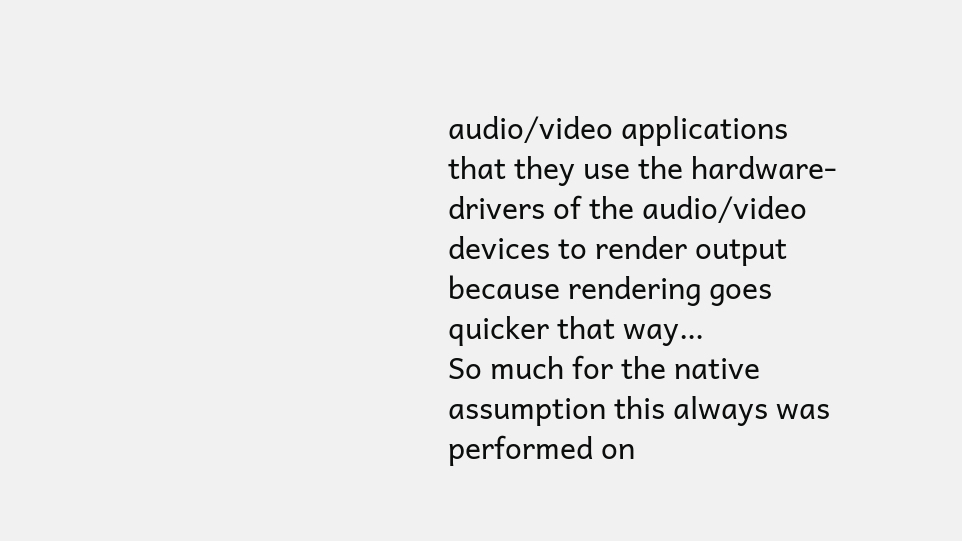audio/video applications that they use the hardware-drivers of the audio/video devices to render output because rendering goes quicker that way…
So much for the native assumption this always was performed on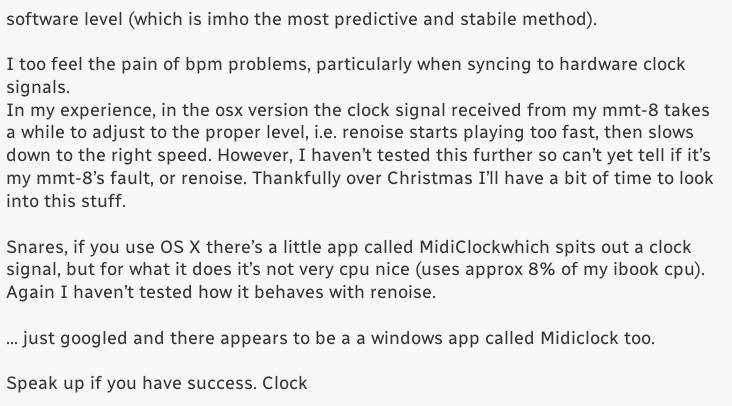software level (which is imho the most predictive and stabile method).

I too feel the pain of bpm problems, particularly when syncing to hardware clock signals.
In my experience, in the osx version the clock signal received from my mmt-8 takes a while to adjust to the proper level, i.e. renoise starts playing too fast, then slows down to the right speed. However, I haven’t tested this further so can’t yet tell if it’s my mmt-8’s fault, or renoise. Thankfully over Christmas I’ll have a bit of time to look into this stuff.

Snares, if you use OS X there’s a little app called MidiClockwhich spits out a clock signal, but for what it does it’s not very cpu nice (uses approx 8% of my ibook cpu). Again I haven’t tested how it behaves with renoise.

… just googled and there appears to be a a windows app called Midiclock too.

Speak up if you have success. Clock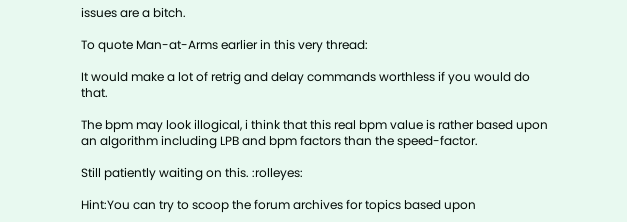issues are a bitch.

To quote Man-at-Arms earlier in this very thread:

It would make a lot of retrig and delay commands worthless if you would do that.

The bpm may look illogical, i think that this real bpm value is rather based upon an algorithm including LPB and bpm factors than the speed-factor.

Still patiently waiting on this. :rolleyes:

Hint:You can try to scoop the forum archives for topics based upon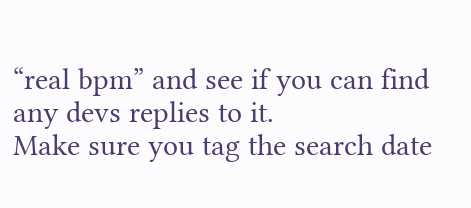“real bpm” and see if you can find any devs replies to it.
Make sure you tag the search date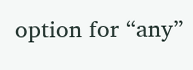option for “any”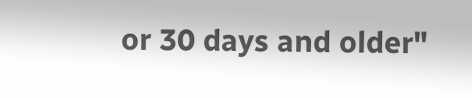or 30 days and older"